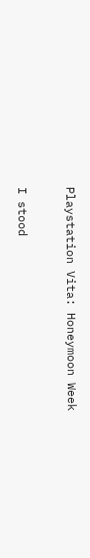Playstation Vita: Honeymoon Week

I stood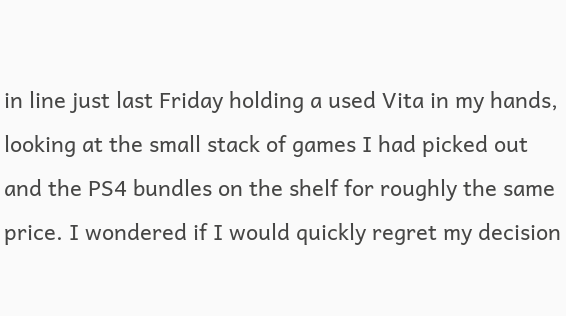in line just last Friday holding a used Vita in my hands, looking at the small stack of games I had picked out and the PS4 bundles on the shelf for roughly the same price. I wondered if I would quickly regret my decision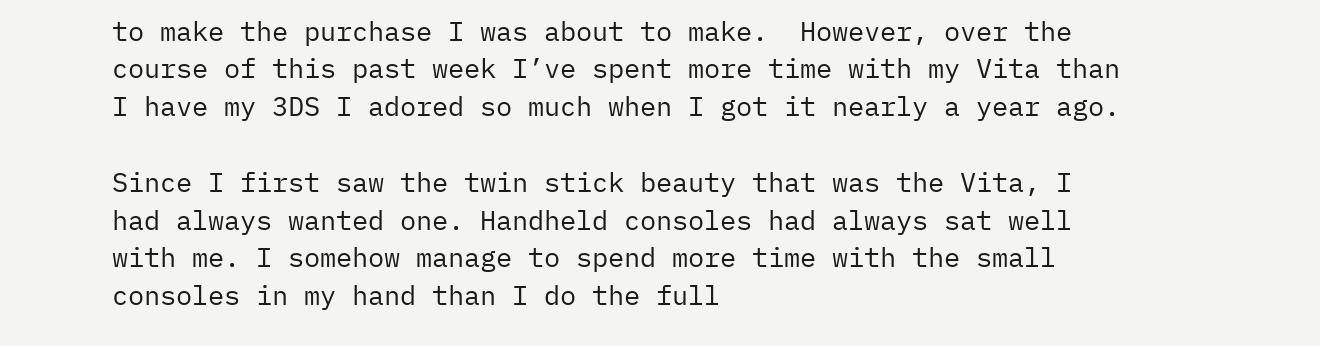to make the purchase I was about to make.  However, over the course of this past week I’ve spent more time with my Vita than I have my 3DS I adored so much when I got it nearly a year ago.

Since I first saw the twin stick beauty that was the Vita, I had always wanted one. Handheld consoles had always sat well with me. I somehow manage to spend more time with the small consoles in my hand than I do the full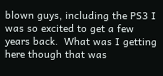blown guys, including the PS3 I was so excited to get a few years back.  What was I getting here though that was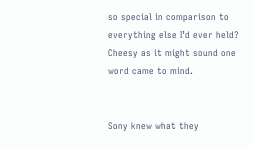so special in comparison to everything else I’d ever held? Cheesy as it might sound one word came to mind.


Sony knew what they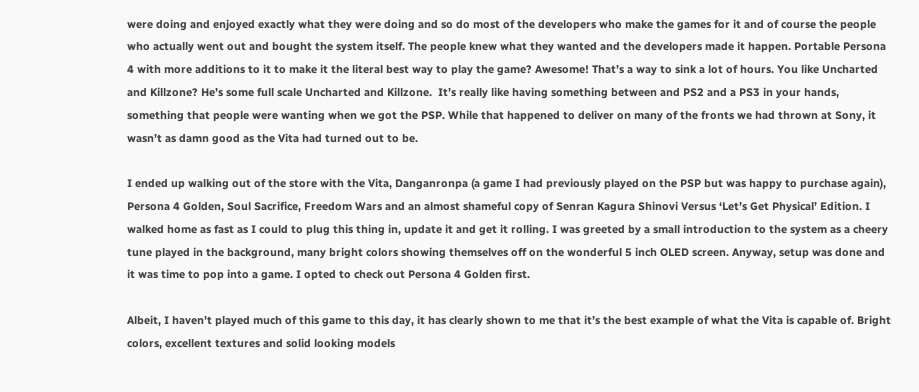were doing and enjoyed exactly what they were doing and so do most of the developers who make the games for it and of course the people who actually went out and bought the system itself. The people knew what they wanted and the developers made it happen. Portable Persona 4 with more additions to it to make it the literal best way to play the game? Awesome! That’s a way to sink a lot of hours. You like Uncharted and Killzone? He’s some full scale Uncharted and Killzone.  It’s really like having something between and PS2 and a PS3 in your hands, something that people were wanting when we got the PSP. While that happened to deliver on many of the fronts we had thrown at Sony, it wasn’t as damn good as the Vita had turned out to be.

I ended up walking out of the store with the Vita, Danganronpa (a game I had previously played on the PSP but was happy to purchase again), Persona 4 Golden, Soul Sacrifice, Freedom Wars and an almost shameful copy of Senran Kagura Shinovi Versus ‘Let’s Get Physical’ Edition. I walked home as fast as I could to plug this thing in, update it and get it rolling. I was greeted by a small introduction to the system as a cheery tune played in the background, many bright colors showing themselves off on the wonderful 5 inch OLED screen. Anyway, setup was done and it was time to pop into a game. I opted to check out Persona 4 Golden first.

Albeit, I haven’t played much of this game to this day, it has clearly shown to me that it’s the best example of what the Vita is capable of. Bright colors, excellent textures and solid looking models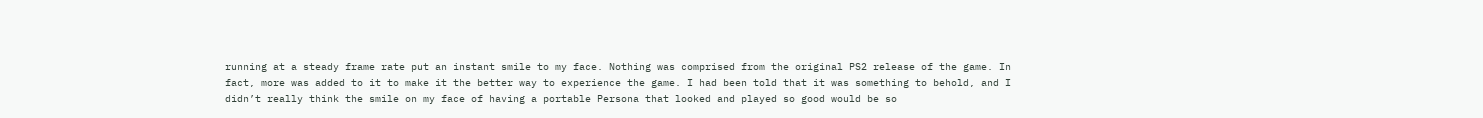running at a steady frame rate put an instant smile to my face. Nothing was comprised from the original PS2 release of the game. In fact, more was added to it to make it the better way to experience the game. I had been told that it was something to behold, and I didn’t really think the smile on my face of having a portable Persona that looked and played so good would be so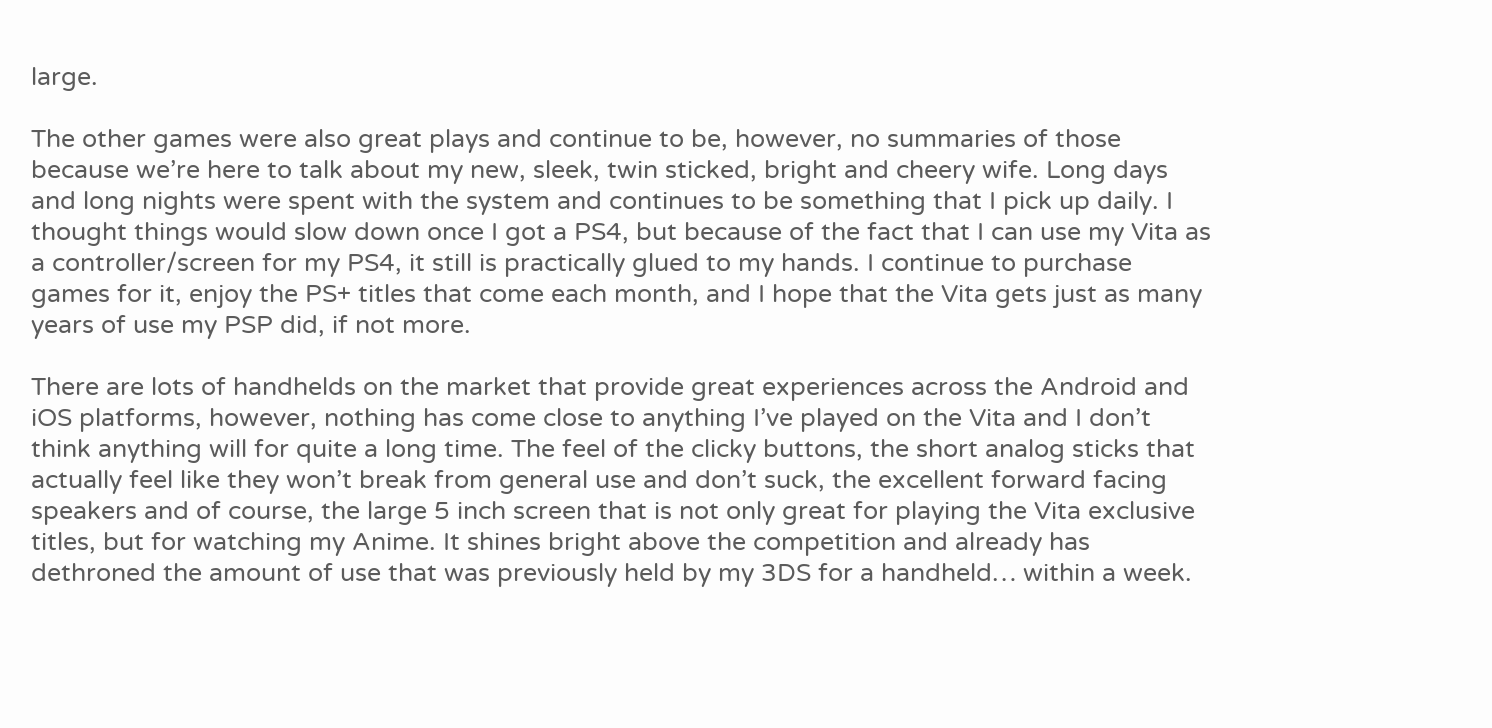large.

The other games were also great plays and continue to be, however, no summaries of those because we’re here to talk about my new, sleek, twin sticked, bright and cheery wife. Long days and long nights were spent with the system and continues to be something that I pick up daily. I thought things would slow down once I got a PS4, but because of the fact that I can use my Vita as a controller/screen for my PS4, it still is practically glued to my hands. I continue to purchase games for it, enjoy the PS+ titles that come each month, and I hope that the Vita gets just as many years of use my PSP did, if not more.

There are lots of handhelds on the market that provide great experiences across the Android and iOS platforms, however, nothing has come close to anything I’ve played on the Vita and I don’t think anything will for quite a long time. The feel of the clicky buttons, the short analog sticks that actually feel like they won’t break from general use and don’t suck, the excellent forward facing speakers and of course, the large 5 inch screen that is not only great for playing the Vita exclusive titles, but for watching my Anime. It shines bright above the competition and already has dethroned the amount of use that was previously held by my 3DS for a handheld… within a week.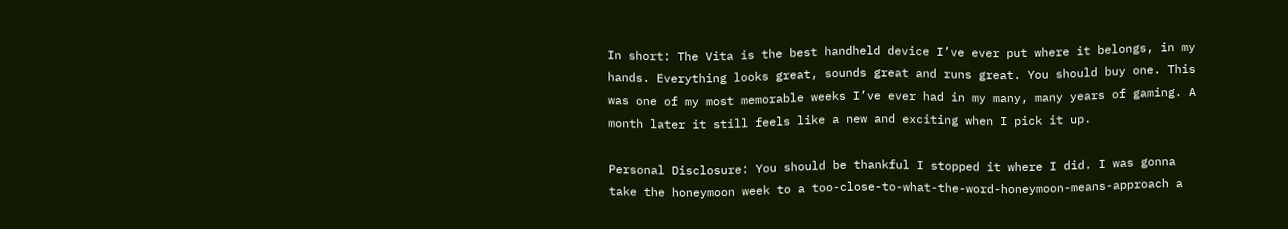In short: The Vita is the best handheld device I’ve ever put where it belongs, in my hands. Everything looks great, sounds great and runs great. You should buy one. This was one of my most memorable weeks I’ve ever had in my many, many years of gaming. A month later it still feels like a new and exciting when I pick it up.

Personal Disclosure: You should be thankful I stopped it where I did. I was gonna take the honeymoon week to a too-close-to-what-the-word-honeymoon-means-approach a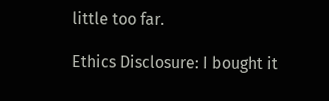little too far.

Ethics Disclosure: I bought it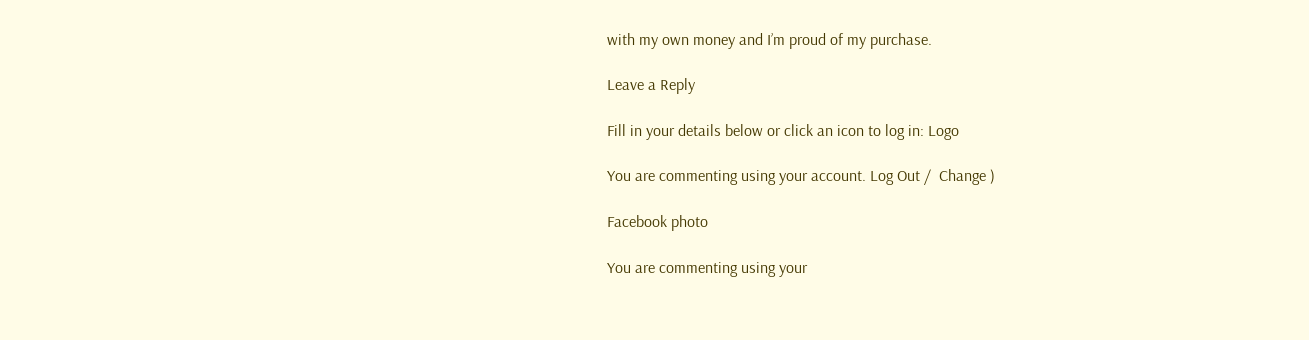with my own money and I’m proud of my purchase.

Leave a Reply

Fill in your details below or click an icon to log in: Logo

You are commenting using your account. Log Out /  Change )

Facebook photo

You are commenting using your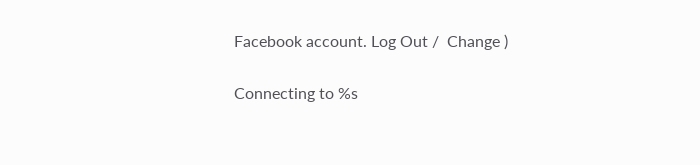Facebook account. Log Out /  Change )

Connecting to %s